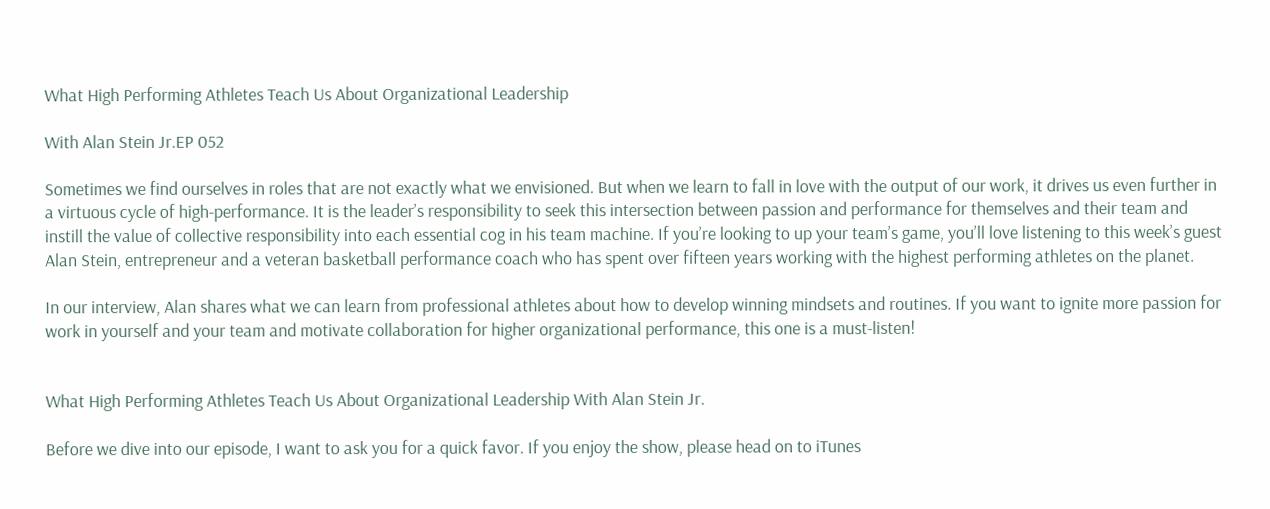What High Performing Athletes Teach Us About Organizational Leadership

With Alan Stein Jr.EP 052

Sometimes we find ourselves in roles that are not exactly what we envisioned. But when we learn to fall in love with the output of our work, it drives us even further in a virtuous cycle of high-performance. It is the leader’s responsibility to seek this intersection between passion and performance for themselves and their team and instill the value of collective responsibility into each essential cog in his team machine. If you’re looking to up your team’s game, you’ll love listening to this week’s guest Alan Stein, entrepreneur and a veteran basketball performance coach who has spent over fifteen years working with the highest performing athletes on the planet.

In our interview, Alan shares what we can learn from professional athletes about how to develop winning mindsets and routines. If you want to ignite more passion for work in yourself and your team and motivate collaboration for higher organizational performance, this one is a must-listen!


What High Performing Athletes Teach Us About Organizational Leadership With Alan Stein Jr.

Before we dive into our episode, I want to ask you for a quick favor. If you enjoy the show, please head on to iTunes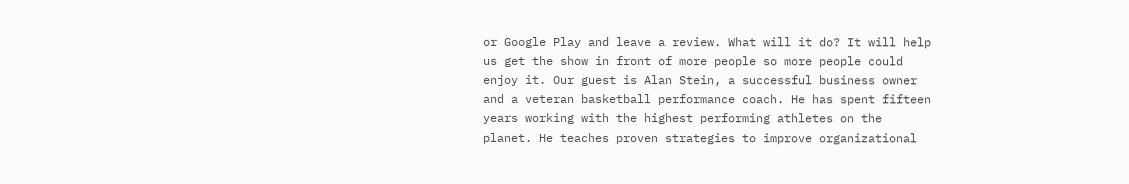or Google Play and leave a review. What will it do? It will help us get the show in front of more people so more people could enjoy it. Our guest is Alan Stein, a successful business owner and a veteran basketball performance coach. He has spent fifteen years working with the highest performing athletes on the planet. He teaches proven strategies to improve organizational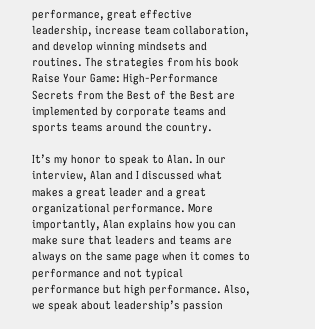performance, great effective leadership, increase team collaboration, and develop winning mindsets and routines. The strategies from his book Raise Your Game: High-Performance Secrets from the Best of the Best are implemented by corporate teams and sports teams around the country.

It’s my honor to speak to Alan. In our interview, Alan and I discussed what makes a great leader and a great organizational performance. More importantly, Alan explains how you can make sure that leaders and teams are always on the same page when it comes to performance and not typical performance but high performance. Also, we speak about leadership’s passion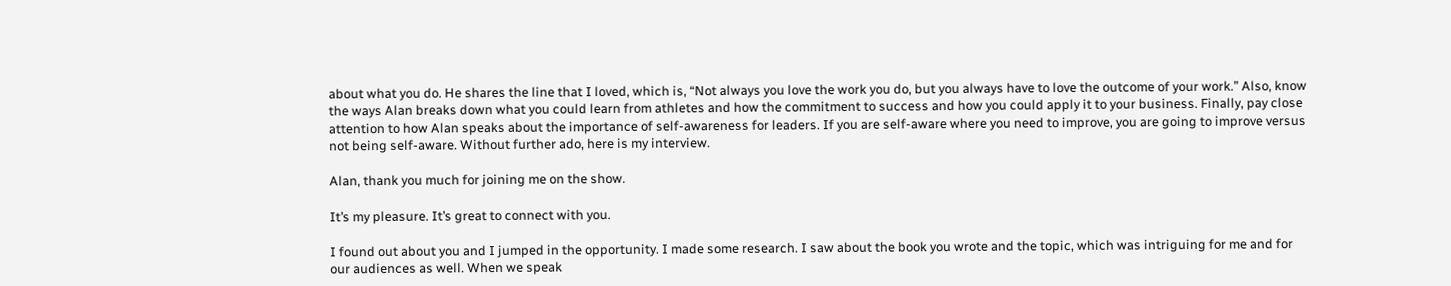about what you do. He shares the line that I loved, which is, “Not always you love the work you do, but you always have to love the outcome of your work.” Also, know the ways Alan breaks down what you could learn from athletes and how the commitment to success and how you could apply it to your business. Finally, pay close attention to how Alan speaks about the importance of self-awareness for leaders. If you are self-aware where you need to improve, you are going to improve versus not being self-aware. Without further ado, here is my interview.

Alan, thank you much for joining me on the show.

It’s my pleasure. It’s great to connect with you.

I found out about you and I jumped in the opportunity. I made some research. I saw about the book you wrote and the topic, which was intriguing for me and for our audiences as well. When we speak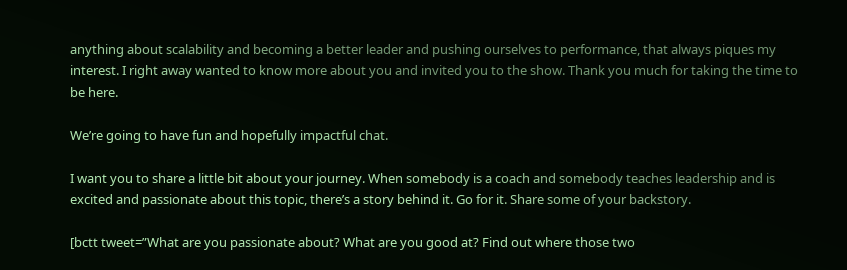anything about scalability and becoming a better leader and pushing ourselves to performance, that always piques my interest. I right away wanted to know more about you and invited you to the show. Thank you much for taking the time to be here.

We’re going to have fun and hopefully impactful chat.

I want you to share a little bit about your journey. When somebody is a coach and somebody teaches leadership and is excited and passionate about this topic, there’s a story behind it. Go for it. Share some of your backstory.

[bctt tweet=”What are you passionate about? What are you good at? Find out where those two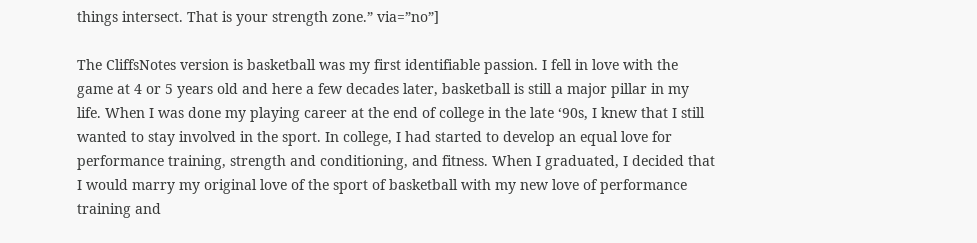things intersect. That is your strength zone.” via=”no”]

The CliffsNotes version is basketball was my first identifiable passion. I fell in love with the game at 4 or 5 years old and here a few decades later, basketball is still a major pillar in my life. When I was done my playing career at the end of college in the late ‘90s, I knew that I still wanted to stay involved in the sport. In college, I had started to develop an equal love for performance training, strength and conditioning, and fitness. When I graduated, I decided that I would marry my original love of the sport of basketball with my new love of performance training and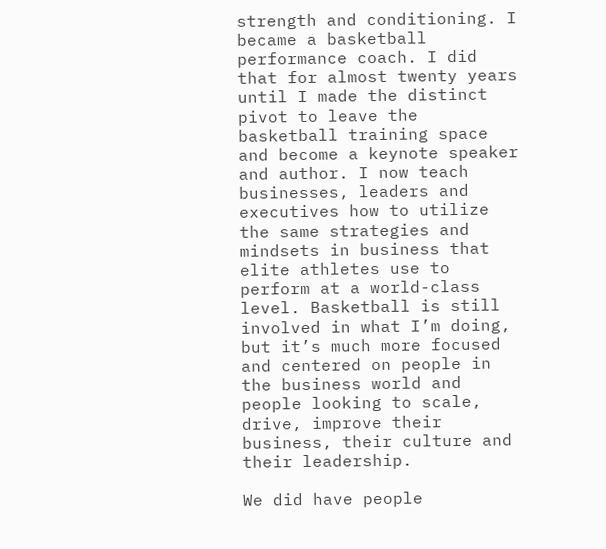strength and conditioning. I became a basketball performance coach. I did that for almost twenty years until I made the distinct pivot to leave the basketball training space and become a keynote speaker and author. I now teach businesses, leaders and executives how to utilize the same strategies and mindsets in business that elite athletes use to perform at a world-class level. Basketball is still involved in what I’m doing, but it’s much more focused and centered on people in the business world and people looking to scale, drive, improve their business, their culture and their leadership.

We did have people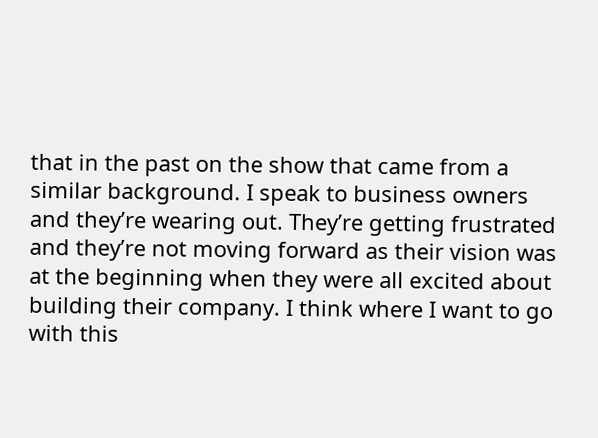that in the past on the show that came from a similar background. I speak to business owners and they’re wearing out. They’re getting frustrated and they’re not moving forward as their vision was at the beginning when they were all excited about building their company. I think where I want to go with this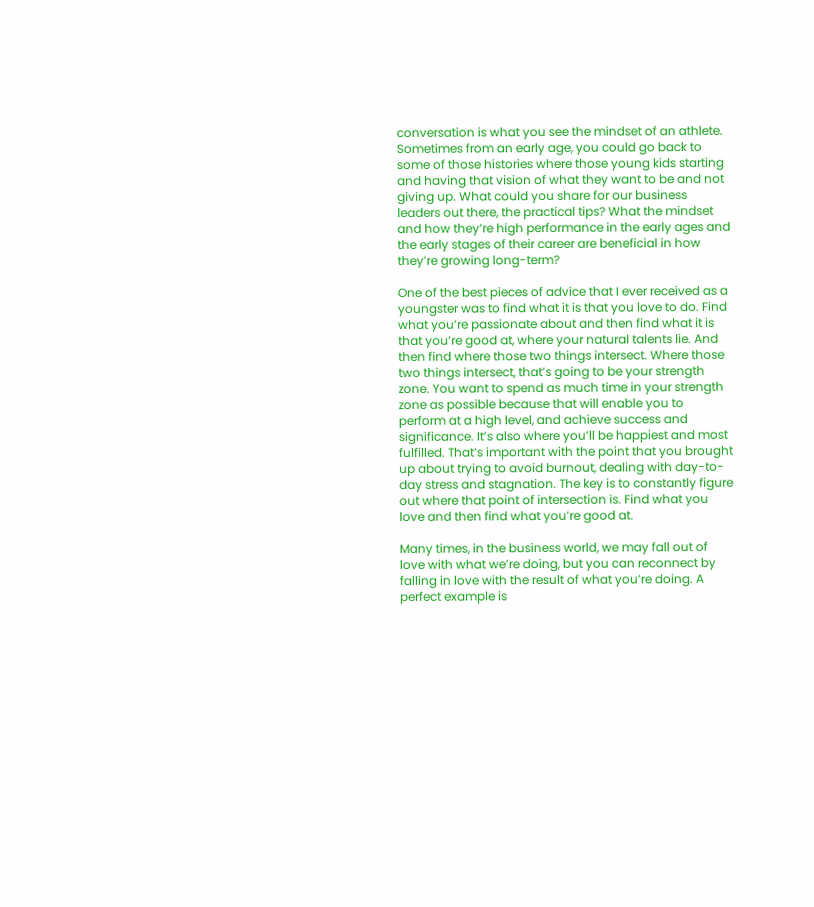conversation is what you see the mindset of an athlete. Sometimes from an early age, you could go back to some of those histories where those young kids starting and having that vision of what they want to be and not giving up. What could you share for our business leaders out there, the practical tips? What the mindset and how they’re high performance in the early ages and the early stages of their career are beneficial in how they’re growing long-term?

One of the best pieces of advice that I ever received as a youngster was to find what it is that you love to do. Find what you’re passionate about and then find what it is that you’re good at, where your natural talents lie. And then find where those two things intersect. Where those two things intersect, that’s going to be your strength zone. You want to spend as much time in your strength zone as possible because that will enable you to perform at a high level, and achieve success and significance. It’s also where you’ll be happiest and most fulfilled. That’s important with the point that you brought up about trying to avoid burnout, dealing with day-to-day stress and stagnation. The key is to constantly figure out where that point of intersection is. Find what you love and then find what you’re good at.

Many times, in the business world, we may fall out of love with what we’re doing, but you can reconnect by falling in love with the result of what you’re doing. A perfect example is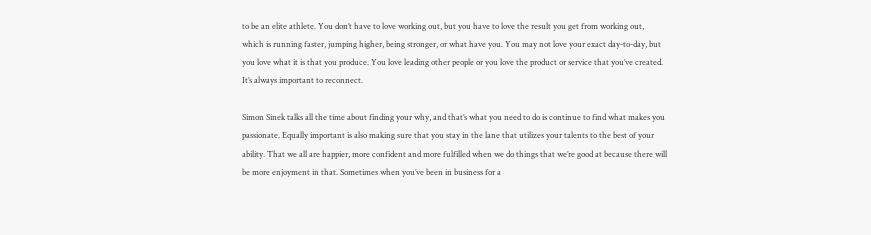to be an elite athlete. You don’t have to love working out, but you have to love the result you get from working out, which is running faster, jumping higher, being stronger, or what have you. You may not love your exact day-to-day, but you love what it is that you produce. You love leading other people or you love the product or service that you’ve created. It’s always important to reconnect.

Simon Sinek talks all the time about finding your why, and that’s what you need to do is continue to find what makes you passionate. Equally important is also making sure that you stay in the lane that utilizes your talents to the best of your ability. That we all are happier, more confident and more fulfilled when we do things that we’re good at because there will be more enjoyment in that. Sometimes when you’ve been in business for a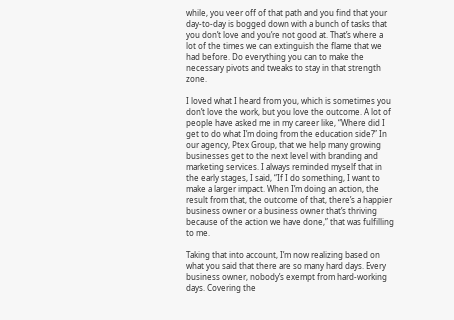while, you veer off of that path and you find that your day-to-day is bogged down with a bunch of tasks that you don’t love and you’re not good at. That’s where a lot of the times we can extinguish the flame that we had before. Do everything you can to make the necessary pivots and tweaks to stay in that strength zone.

I loved what I heard from you, which is sometimes you don’t love the work, but you love the outcome. A lot of people have asked me in my career like, “Where did I get to do what I’m doing from the education side?” In our agency, Ptex Group, that we help many growing businesses get to the next level with branding and marketing services. I always reminded myself that in the early stages, I said, “If I do something, I want to make a larger impact. When I’m doing an action, the result from that, the outcome of that, there’s a happier business owner or a business owner that’s thriving because of the action we have done,” that was fulfilling to me.

Taking that into account, I’m now realizing based on what you said that there are so many hard days. Every business owner, nobody’s exempt from hard-working days. Covering the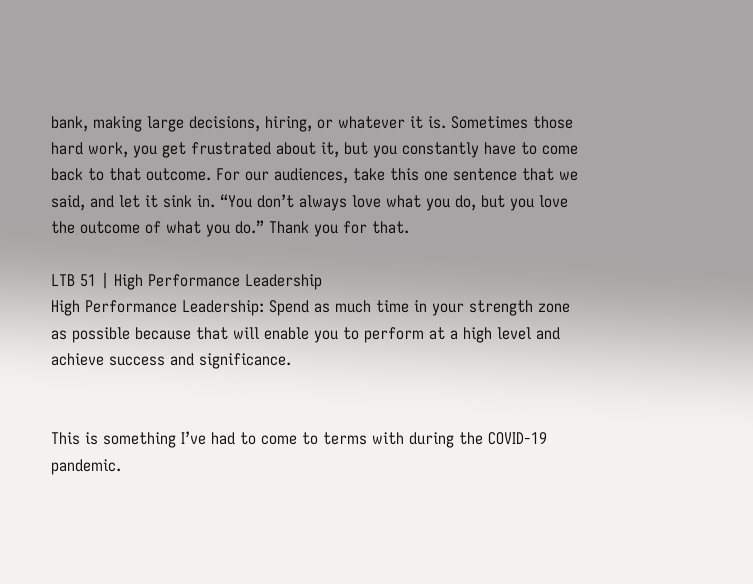bank, making large decisions, hiring, or whatever it is. Sometimes those hard work, you get frustrated about it, but you constantly have to come back to that outcome. For our audiences, take this one sentence that we said, and let it sink in. “You don’t always love what you do, but you love the outcome of what you do.” Thank you for that.

LTB 51 | High Performance Leadership
High Performance Leadership: Spend as much time in your strength zone as possible because that will enable you to perform at a high level and achieve success and significance.


This is something I’ve had to come to terms with during the COVID-19 pandemic.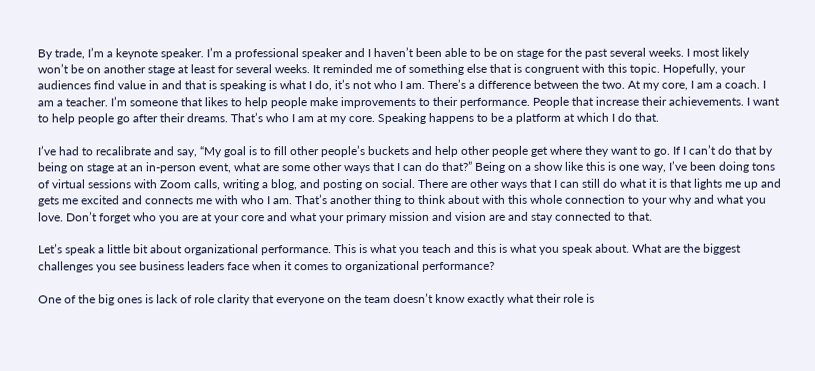By trade, I’m a keynote speaker. I’m a professional speaker and I haven’t been able to be on stage for the past several weeks. I most likely won’t be on another stage at least for several weeks. It reminded me of something else that is congruent with this topic. Hopefully, your audiences find value in and that is speaking is what I do, it’s not who I am. There’s a difference between the two. At my core, I am a coach. I am a teacher. I’m someone that likes to help people make improvements to their performance. People that increase their achievements. I want to help people go after their dreams. That’s who I am at my core. Speaking happens to be a platform at which I do that.

I’ve had to recalibrate and say, “My goal is to fill other people’s buckets and help other people get where they want to go. If I can’t do that by being on stage at an in-person event, what are some other ways that I can do that?” Being on a show like this is one way, I’ve been doing tons of virtual sessions with Zoom calls, writing a blog, and posting on social. There are other ways that I can still do what it is that lights me up and gets me excited and connects me with who I am. That’s another thing to think about with this whole connection to your why and what you love. Don’t forget who you are at your core and what your primary mission and vision are and stay connected to that.

Let’s speak a little bit about organizational performance. This is what you teach and this is what you speak about. What are the biggest challenges you see business leaders face when it comes to organizational performance?

One of the big ones is lack of role clarity that everyone on the team doesn’t know exactly what their role is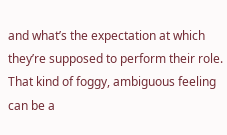and what’s the expectation at which they’re supposed to perform their role. That kind of foggy, ambiguous feeling can be a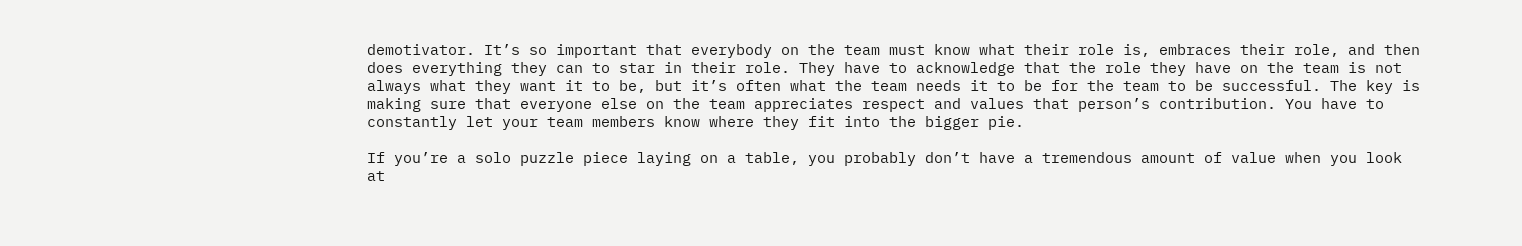demotivator. It’s so important that everybody on the team must know what their role is, embraces their role, and then does everything they can to star in their role. They have to acknowledge that the role they have on the team is not always what they want it to be, but it’s often what the team needs it to be for the team to be successful. The key is making sure that everyone else on the team appreciates respect and values that person’s contribution. You have to constantly let your team members know where they fit into the bigger pie.

If you’re a solo puzzle piece laying on a table, you probably don’t have a tremendous amount of value when you look at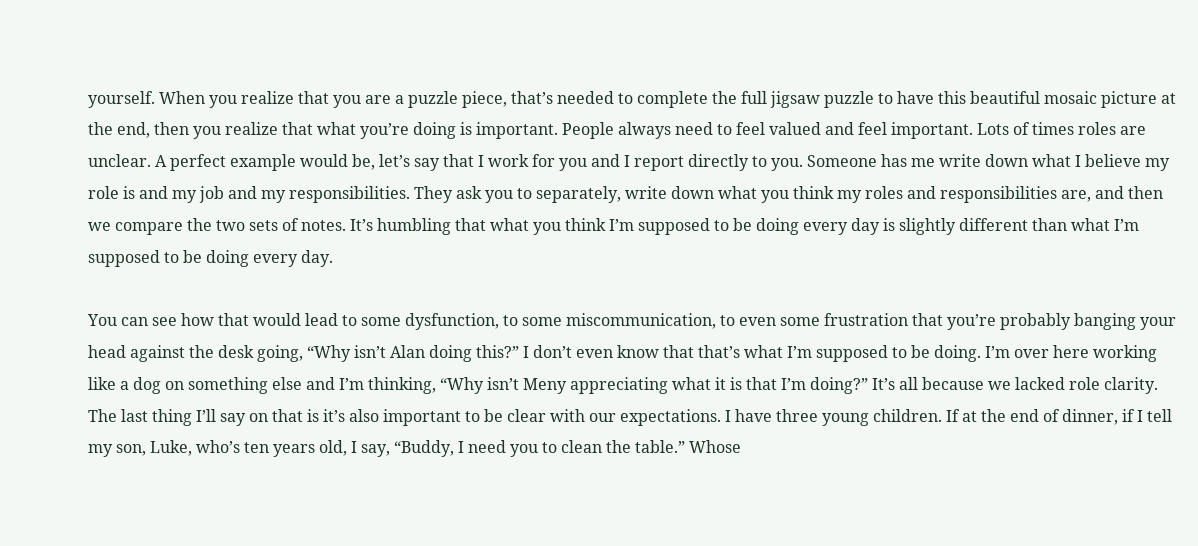yourself. When you realize that you are a puzzle piece, that’s needed to complete the full jigsaw puzzle to have this beautiful mosaic picture at the end, then you realize that what you’re doing is important. People always need to feel valued and feel important. Lots of times roles are unclear. A perfect example would be, let’s say that I work for you and I report directly to you. Someone has me write down what I believe my role is and my job and my responsibilities. They ask you to separately, write down what you think my roles and responsibilities are, and then we compare the two sets of notes. It’s humbling that what you think I’m supposed to be doing every day is slightly different than what I’m supposed to be doing every day.

You can see how that would lead to some dysfunction, to some miscommunication, to even some frustration that you’re probably banging your head against the desk going, “Why isn’t Alan doing this?” I don’t even know that that’s what I’m supposed to be doing. I’m over here working like a dog on something else and I’m thinking, “Why isn’t Meny appreciating what it is that I’m doing?” It’s all because we lacked role clarity. The last thing I’ll say on that is it’s also important to be clear with our expectations. I have three young children. If at the end of dinner, if I tell my son, Luke, who’s ten years old, I say, “Buddy, I need you to clean the table.” Whose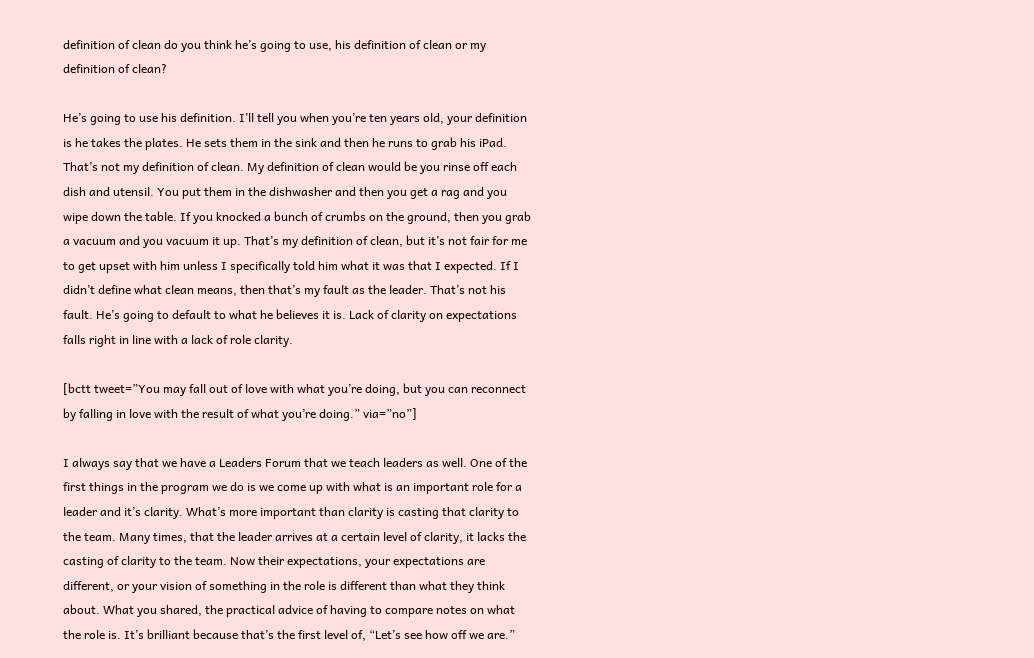definition of clean do you think he’s going to use, his definition of clean or my definition of clean?

He’s going to use his definition. I’ll tell you when you’re ten years old, your definition is he takes the plates. He sets them in the sink and then he runs to grab his iPad. That’s not my definition of clean. My definition of clean would be you rinse off each dish and utensil. You put them in the dishwasher and then you get a rag and you wipe down the table. If you knocked a bunch of crumbs on the ground, then you grab a vacuum and you vacuum it up. That’s my definition of clean, but it’s not fair for me to get upset with him unless I specifically told him what it was that I expected. If I didn’t define what clean means, then that’s my fault as the leader. That’s not his fault. He’s going to default to what he believes it is. Lack of clarity on expectations falls right in line with a lack of role clarity.

[bctt tweet=”You may fall out of love with what you’re doing, but you can reconnect by falling in love with the result of what you’re doing.” via=”no”]

I always say that we have a Leaders Forum that we teach leaders as well. One of the first things in the program we do is we come up with what is an important role for a leader and it’s clarity. What’s more important than clarity is casting that clarity to the team. Many times, that the leader arrives at a certain level of clarity, it lacks the casting of clarity to the team. Now their expectations, your expectations are different, or your vision of something in the role is different than what they think about. What you shared, the practical advice of having to compare notes on what the role is. It’s brilliant because that’s the first level of, “Let’s see how off we are.”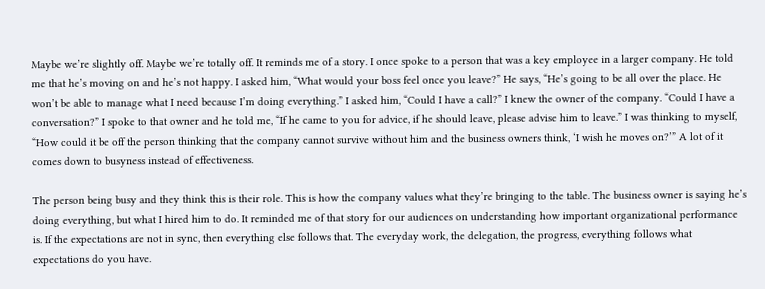Maybe we’re slightly off. Maybe we’re totally off. It reminds me of a story. I once spoke to a person that was a key employee in a larger company. He told me that he’s moving on and he’s not happy. I asked him, “What would your boss feel once you leave?” He says, “He’s going to be all over the place. He won’t be able to manage what I need because I’m doing everything.” I asked him, “Could I have a call?” I knew the owner of the company. “Could I have a conversation?” I spoke to that owner and he told me, “If he came to you for advice, if he should leave, please advise him to leave.” I was thinking to myself, “How could it be off the person thinking that the company cannot survive without him and the business owners think, ‘I wish he moves on?’” A lot of it comes down to busyness instead of effectiveness.

The person being busy and they think this is their role. This is how the company values what they’re bringing to the table. The business owner is saying he’s doing everything, but what I hired him to do. It reminded me of that story for our audiences on understanding how important organizational performance is. If the expectations are not in sync, then everything else follows that. The everyday work, the delegation, the progress, everything follows what expectations do you have.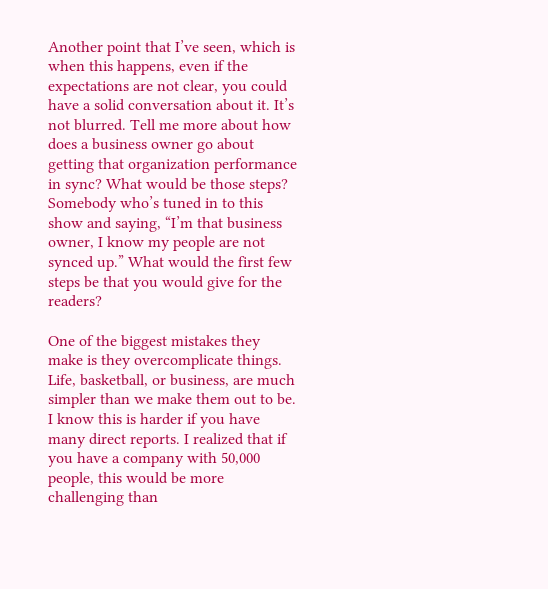Another point that I’ve seen, which is when this happens, even if the expectations are not clear, you could have a solid conversation about it. It’s not blurred. Tell me more about how does a business owner go about getting that organization performance in sync? What would be those steps? Somebody who’s tuned in to this show and saying, “I’m that business owner, I know my people are not synced up.” What would the first few steps be that you would give for the readers?

One of the biggest mistakes they make is they overcomplicate things. Life, basketball, or business, are much simpler than we make them out to be. I know this is harder if you have many direct reports. I realized that if you have a company with 50,000 people, this would be more challenging than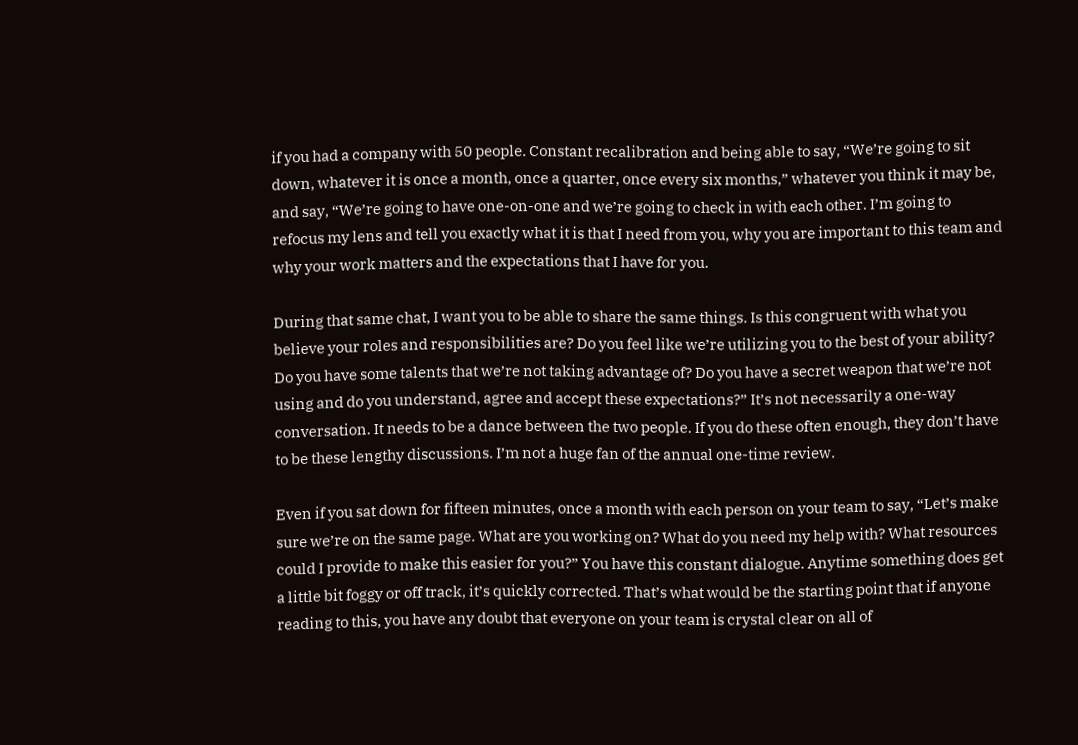if you had a company with 50 people. Constant recalibration and being able to say, “We’re going to sit down, whatever it is once a month, once a quarter, once every six months,” whatever you think it may be, and say, “We’re going to have one-on-one and we’re going to check in with each other. I’m going to refocus my lens and tell you exactly what it is that I need from you, why you are important to this team and why your work matters and the expectations that I have for you.

During that same chat, I want you to be able to share the same things. Is this congruent with what you believe your roles and responsibilities are? Do you feel like we’re utilizing you to the best of your ability? Do you have some talents that we’re not taking advantage of? Do you have a secret weapon that we’re not using and do you understand, agree and accept these expectations?” It’s not necessarily a one-way conversation. It needs to be a dance between the two people. If you do these often enough, they don’t have to be these lengthy discussions. I’m not a huge fan of the annual one-time review.

Even if you sat down for fifteen minutes, once a month with each person on your team to say, “Let’s make sure we’re on the same page. What are you working on? What do you need my help with? What resources could I provide to make this easier for you?” You have this constant dialogue. Anytime something does get a little bit foggy or off track, it’s quickly corrected. That’s what would be the starting point that if anyone reading to this, you have any doubt that everyone on your team is crystal clear on all of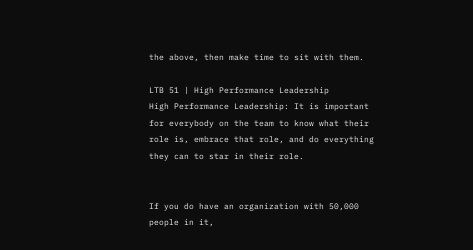the above, then make time to sit with them.

LTB 51 | High Performance Leadership
High Performance Leadership: It is important for everybody on the team to know what their role is, embrace that role, and do everything they can to star in their role.


If you do have an organization with 50,000 people in it,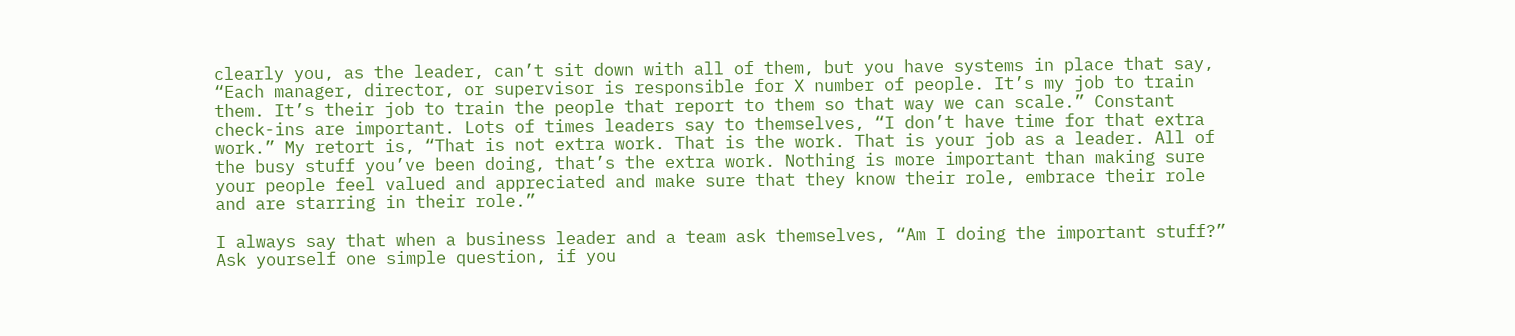clearly you, as the leader, can’t sit down with all of them, but you have systems in place that say, “Each manager, director, or supervisor is responsible for X number of people. It’s my job to train them. It’s their job to train the people that report to them so that way we can scale.” Constant check-ins are important. Lots of times leaders say to themselves, “I don’t have time for that extra work.” My retort is, “That is not extra work. That is the work. That is your job as a leader. All of the busy stuff you’ve been doing, that’s the extra work. Nothing is more important than making sure your people feel valued and appreciated and make sure that they know their role, embrace their role and are starring in their role.”

I always say that when a business leader and a team ask themselves, “Am I doing the important stuff?” Ask yourself one simple question, if you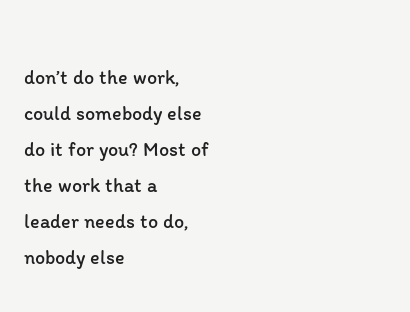don’t do the work, could somebody else do it for you? Most of the work that a leader needs to do, nobody else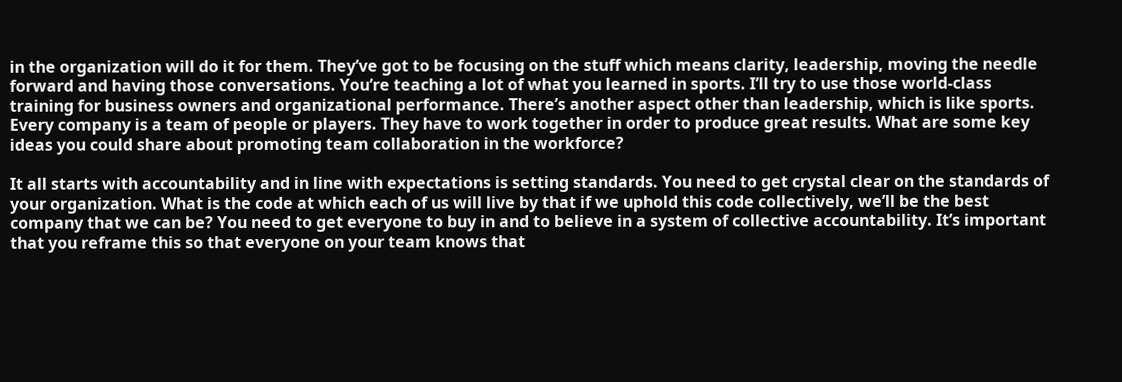in the organization will do it for them. They’ve got to be focusing on the stuff which means clarity, leadership, moving the needle forward and having those conversations. You’re teaching a lot of what you learned in sports. I’ll try to use those world-class training for business owners and organizational performance. There’s another aspect other than leadership, which is like sports. Every company is a team of people or players. They have to work together in order to produce great results. What are some key ideas you could share about promoting team collaboration in the workforce?

It all starts with accountability and in line with expectations is setting standards. You need to get crystal clear on the standards of your organization. What is the code at which each of us will live by that if we uphold this code collectively, we’ll be the best company that we can be? You need to get everyone to buy in and to believe in a system of collective accountability. It’s important that you reframe this so that everyone on your team knows that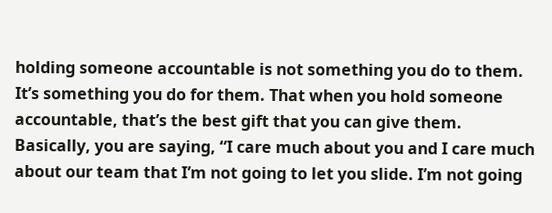holding someone accountable is not something you do to them. It’s something you do for them. That when you hold someone accountable, that’s the best gift that you can give them. Basically, you are saying, “I care much about you and I care much about our team that I’m not going to let you slide. I’m not going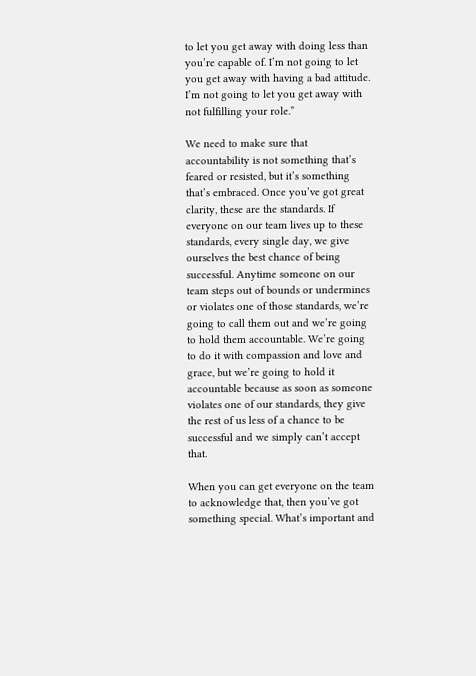to let you get away with doing less than you’re capable of. I’m not going to let you get away with having a bad attitude. I’m not going to let you get away with not fulfilling your role.”

We need to make sure that accountability is not something that’s feared or resisted, but it’s something that’s embraced. Once you’ve got great clarity, these are the standards. If everyone on our team lives up to these standards, every single day, we give ourselves the best chance of being successful. Anytime someone on our team steps out of bounds or undermines or violates one of those standards, we’re going to call them out and we’re going to hold them accountable. We’re going to do it with compassion and love and grace, but we’re going to hold it accountable because as soon as someone violates one of our standards, they give the rest of us less of a chance to be successful and we simply can’t accept that.

When you can get everyone on the team to acknowledge that, then you’ve got something special. What’s important and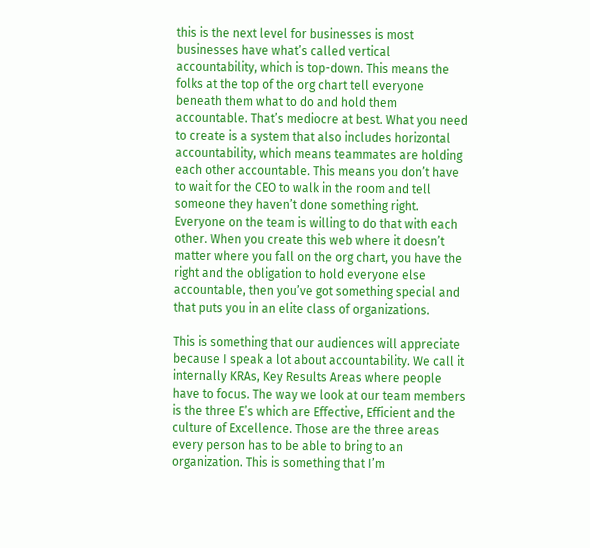this is the next level for businesses is most businesses have what’s called vertical accountability, which is top-down. This means the folks at the top of the org chart tell everyone beneath them what to do and hold them accountable. That’s mediocre at best. What you need to create is a system that also includes horizontal accountability, which means teammates are holding each other accountable. This means you don’t have to wait for the CEO to walk in the room and tell someone they haven’t done something right. Everyone on the team is willing to do that with each other. When you create this web where it doesn’t matter where you fall on the org chart, you have the right and the obligation to hold everyone else accountable, then you’ve got something special and that puts you in an elite class of organizations.

This is something that our audiences will appreciate because I speak a lot about accountability. We call it internally KRAs, Key Results Areas where people have to focus. The way we look at our team members is the three E’s which are Effective, Efficient and the culture of Excellence. Those are the three areas every person has to be able to bring to an organization. This is something that I’m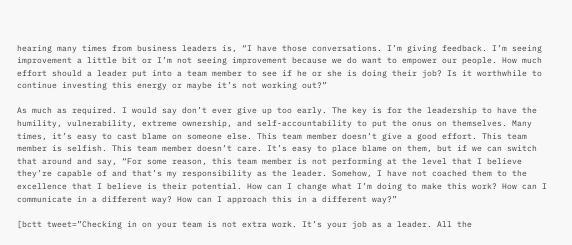hearing many times from business leaders is, “I have those conversations. I’m giving feedback. I’m seeing improvement a little bit or I’m not seeing improvement because we do want to empower our people. How much effort should a leader put into a team member to see if he or she is doing their job? Is it worthwhile to continue investing this energy or maybe it’s not working out?”

As much as required. I would say don’t ever give up too early. The key is for the leadership to have the humility, vulnerability, extreme ownership, and self-accountability to put the onus on themselves. Many times, it’s easy to cast blame on someone else. This team member doesn’t give a good effort. This team member is selfish. This team member doesn’t care. It’s easy to place blame on them, but if we can switch that around and say, “For some reason, this team member is not performing at the level that I believe they’re capable of and that’s my responsibility as the leader. Somehow, I have not coached them to the excellence that I believe is their potential. How can I change what I’m doing to make this work? How can I communicate in a different way? How can I approach this in a different way?”

[bctt tweet=”Checking in on your team is not extra work. It’s your job as a leader. All the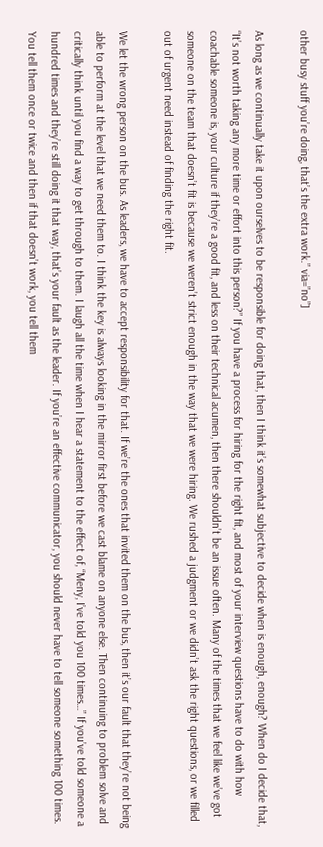other busy stuff you’re doing, that’s the extra work.” via=”no”]

As long as we continually take it upon ourselves to be responsible for doing that, then I think it’s somewhat subjective to decide when is enough, enough? When do I decide that, “It’s not worth taking any more time or effort into this person?” If you have a process for hiring for the right fit, and most of your interview questions have to do with how coachable someone is, your culture if they’re a good fit, and less on their technical acumen, then there shouldn’t be an issue often. Many of the times that we feel like we’ve got someone on the team that doesn’t fit is because we weren’t strict enough in the way that we were hiring. We rushed a judgment or we didn’t ask the right questions, or we filled out of urgent need instead of finding the right fit.

We let the wrong person on the bus. As leaders, we have to accept responsibility for that. If we’re the ones that invited them on the bus, then it’s our fault that they’re not being able to perform at the level that we need them to. I think the key is always looking in the mirror first before we cast blame on anyone else. Then continuing to problem solve and critically think until you find a way to get through to them. I laugh all the time when I hear a statement to the effect of, “Meny, I’ve told you 100 times…” If you’ve told someone a hundred times and they’re still doing it that way, that’s your fault as the leader. If you’re an effective communicator, you should never have to tell someone something 100 times. You tell them once or twice and then if that doesn’t work, you tell them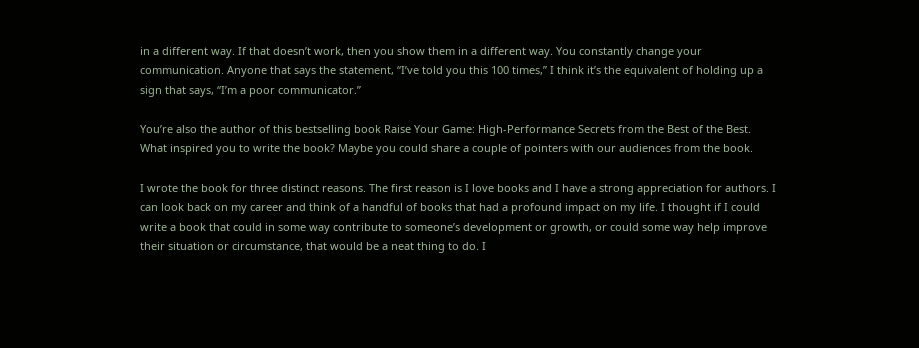in a different way. If that doesn’t work, then you show them in a different way. You constantly change your communication. Anyone that says the statement, “I’ve told you this 100 times,” I think it’s the equivalent of holding up a sign that says, “I’m a poor communicator.”

You’re also the author of this bestselling book Raise Your Game: High-Performance Secrets from the Best of the Best. What inspired you to write the book? Maybe you could share a couple of pointers with our audiences from the book.

I wrote the book for three distinct reasons. The first reason is I love books and I have a strong appreciation for authors. I can look back on my career and think of a handful of books that had a profound impact on my life. I thought if I could write a book that could in some way contribute to someone’s development or growth, or could some way help improve their situation or circumstance, that would be a neat thing to do. I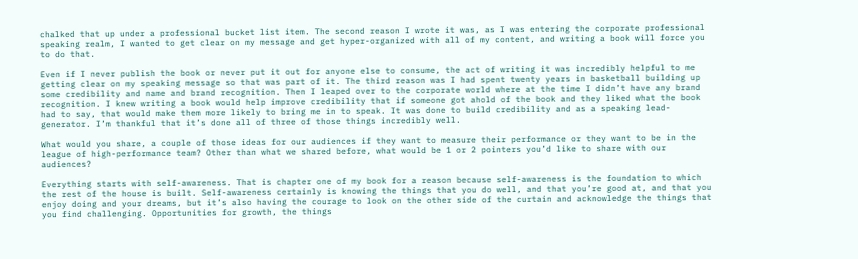chalked that up under a professional bucket list item. The second reason I wrote it was, as I was entering the corporate professional speaking realm, I wanted to get clear on my message and get hyper-organized with all of my content, and writing a book will force you to do that.

Even if I never publish the book or never put it out for anyone else to consume, the act of writing it was incredibly helpful to me getting clear on my speaking message so that was part of it. The third reason was I had spent twenty years in basketball building up some credibility and name and brand recognition. Then I leaped over to the corporate world where at the time I didn’t have any brand recognition. I knew writing a book would help improve credibility that if someone got ahold of the book and they liked what the book had to say, that would make them more likely to bring me in to speak. It was done to build credibility and as a speaking lead-generator. I’m thankful that it’s done all of three of those things incredibly well.

What would you share, a couple of those ideas for our audiences if they want to measure their performance or they want to be in the league of high-performance team? Other than what we shared before, what would be 1 or 2 pointers you’d like to share with our audiences?

Everything starts with self-awareness. That is chapter one of my book for a reason because self-awareness is the foundation to which the rest of the house is built. Self-awareness certainly is knowing the things that you do well, and that you’re good at, and that you enjoy doing and your dreams, but it’s also having the courage to look on the other side of the curtain and acknowledge the things that you find challenging. Opportunities for growth, the things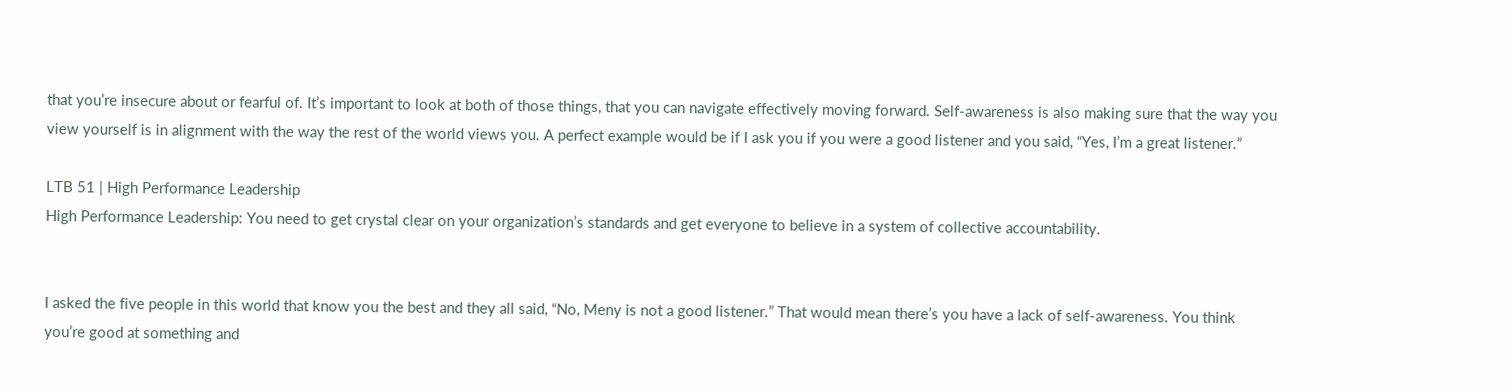that you’re insecure about or fearful of. It’s important to look at both of those things, that you can navigate effectively moving forward. Self-awareness is also making sure that the way you view yourself is in alignment with the way the rest of the world views you. A perfect example would be if I ask you if you were a good listener and you said, “Yes, I’m a great listener.”

LTB 51 | High Performance Leadership
High Performance Leadership: You need to get crystal clear on your organization’s standards and get everyone to believe in a system of collective accountability.


I asked the five people in this world that know you the best and they all said, “No, Meny is not a good listener.” That would mean there’s you have a lack of self-awareness. You think you’re good at something and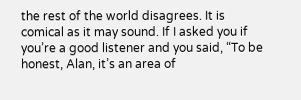the rest of the world disagrees. It is comical as it may sound. If I asked you if you’re a good listener and you said, “To be honest, Alan, it’s an area of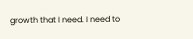growth that I need. I need to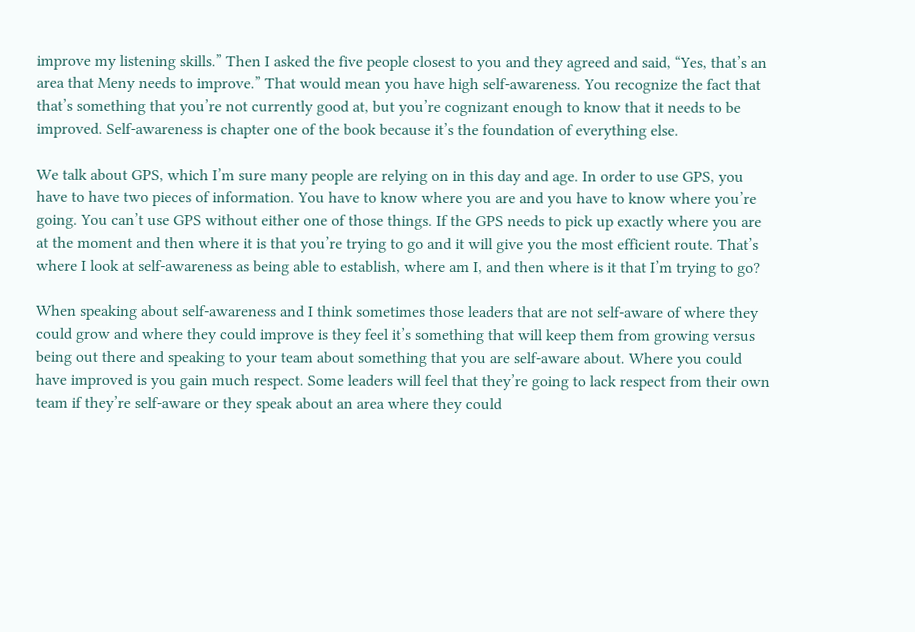improve my listening skills.” Then I asked the five people closest to you and they agreed and said, “Yes, that’s an area that Meny needs to improve.” That would mean you have high self-awareness. You recognize the fact that that’s something that you’re not currently good at, but you’re cognizant enough to know that it needs to be improved. Self-awareness is chapter one of the book because it’s the foundation of everything else.

We talk about GPS, which I’m sure many people are relying on in this day and age. In order to use GPS, you have to have two pieces of information. You have to know where you are and you have to know where you’re going. You can’t use GPS without either one of those things. If the GPS needs to pick up exactly where you are at the moment and then where it is that you’re trying to go and it will give you the most efficient route. That’s where I look at self-awareness as being able to establish, where am I, and then where is it that I’m trying to go?

When speaking about self-awareness and I think sometimes those leaders that are not self-aware of where they could grow and where they could improve is they feel it’s something that will keep them from growing versus being out there and speaking to your team about something that you are self-aware about. Where you could have improved is you gain much respect. Some leaders will feel that they’re going to lack respect from their own team if they’re self-aware or they speak about an area where they could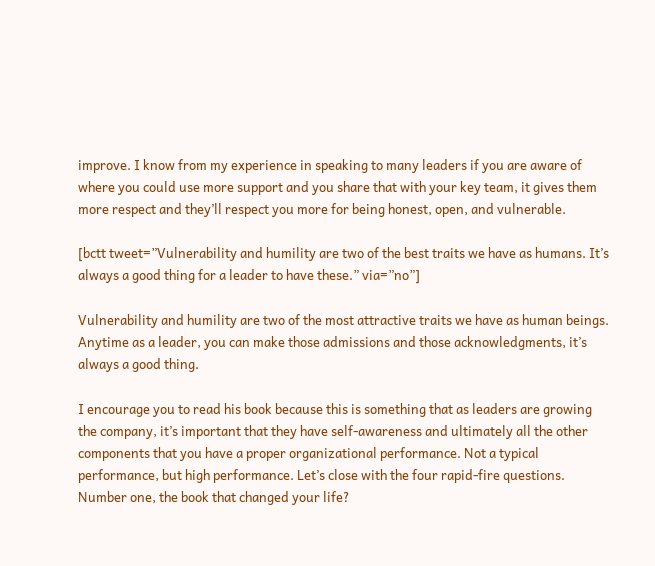improve. I know from my experience in speaking to many leaders if you are aware of where you could use more support and you share that with your key team, it gives them more respect and they’ll respect you more for being honest, open, and vulnerable.

[bctt tweet=”Vulnerability and humility are two of the best traits we have as humans. It’s always a good thing for a leader to have these.” via=”no”]

Vulnerability and humility are two of the most attractive traits we have as human beings. Anytime as a leader, you can make those admissions and those acknowledgments, it’s always a good thing.

I encourage you to read his book because this is something that as leaders are growing the company, it’s important that they have self-awareness and ultimately all the other components that you have a proper organizational performance. Not a typical performance, but high performance. Let’s close with the four rapid-fire questions. Number one, the book that changed your life?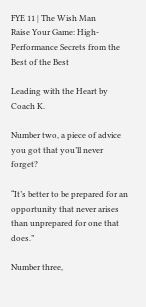FYE 11 | The Wish Man
Raise Your Game: High-Performance Secrets from the Best of the Best

Leading with the Heart by Coach K.

Number two, a piece of advice you got that you’ll never forget?

“It’s better to be prepared for an opportunity that never arises than unprepared for one that does.”

Number three,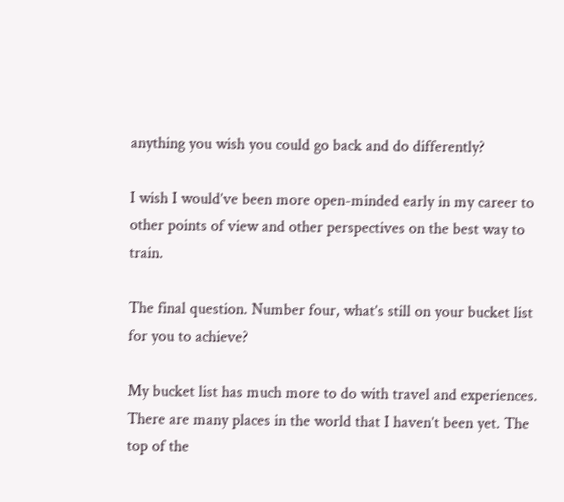anything you wish you could go back and do differently?

I wish I would’ve been more open-minded early in my career to other points of view and other perspectives on the best way to train.

The final question. Number four, what’s still on your bucket list for you to achieve?

My bucket list has much more to do with travel and experiences. There are many places in the world that I haven’t been yet. The top of the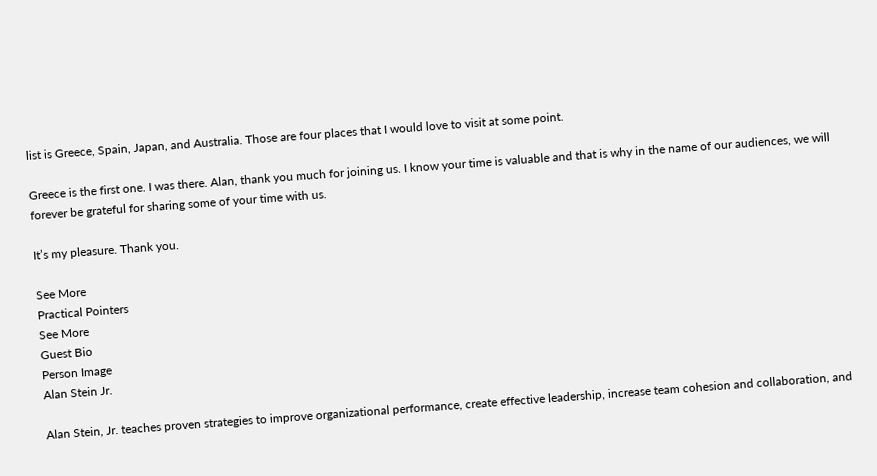list is Greece, Spain, Japan, and Australia. Those are four places that I would love to visit at some point.

Greece is the first one. I was there. Alan, thank you much for joining us. I know your time is valuable and that is why in the name of our audiences, we will forever be grateful for sharing some of your time with us.

It’s my pleasure. Thank you.

See More
Practical Pointers
See More
Guest Bio
Person Image
Alan Stein Jr.

Alan Stein, Jr. teaches proven strategies to improve organizational performance, create effective leadership, increase team cohesion and collaboration, and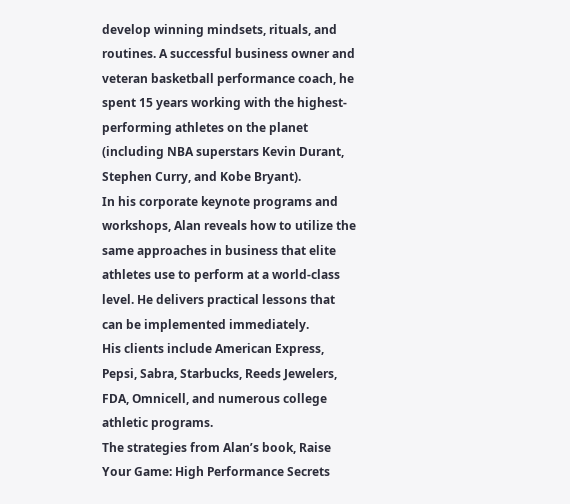develop winning mindsets, rituals, and routines. A successful business owner and veteran basketball performance coach, he spent 15 years working with the highest-performing athletes on the planet (including NBA superstars Kevin Durant, Stephen Curry, and Kobe Bryant).
In his corporate keynote programs and workshops, Alan reveals how to utilize the same approaches in business that elite athletes use to perform at a world-class level. He delivers practical lessons that can be implemented immediately.
His clients include American Express, Pepsi, Sabra, Starbucks, Reeds Jewelers, FDA, Omnicell, and numerous college athletic programs.
The strategies from Alan’s book, Raise Your Game: High Performance Secrets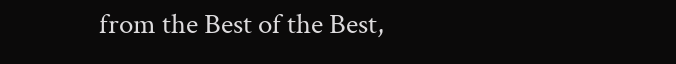from the Best of the Best,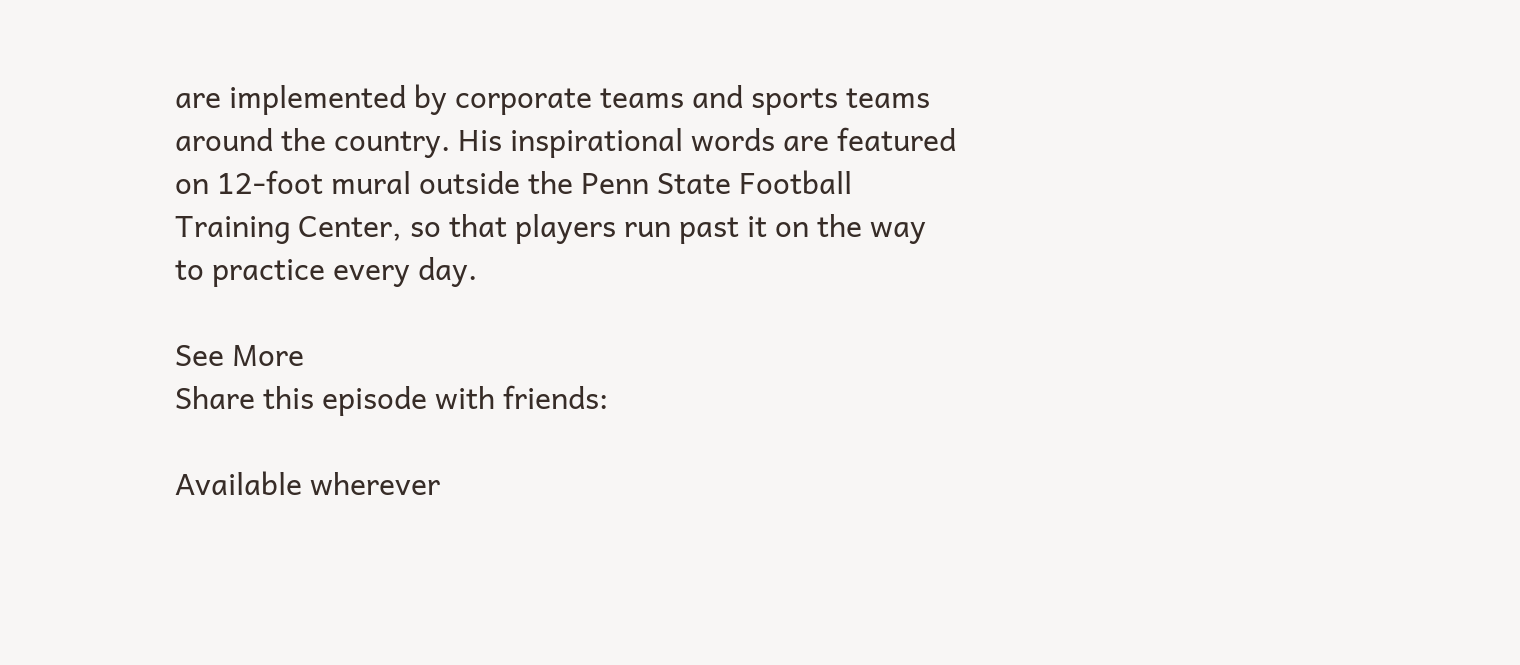are implemented by corporate teams and sports teams around the country. His inspirational words are featured on 12-foot mural outside the Penn State Football Training Center, so that players run past it on the way to practice every day.

See More
Share this episode with friends:

Available wherever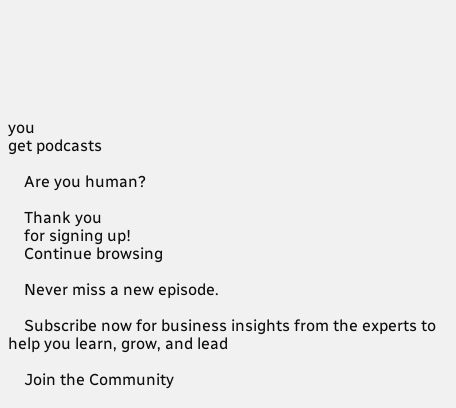you
get podcasts

    Are you human?

    Thank you
    for signing up!
    Continue browsing

    Never miss a new episode.

    Subscribe now for business insights from the experts to help you learn, grow, and lead

    Join the Community